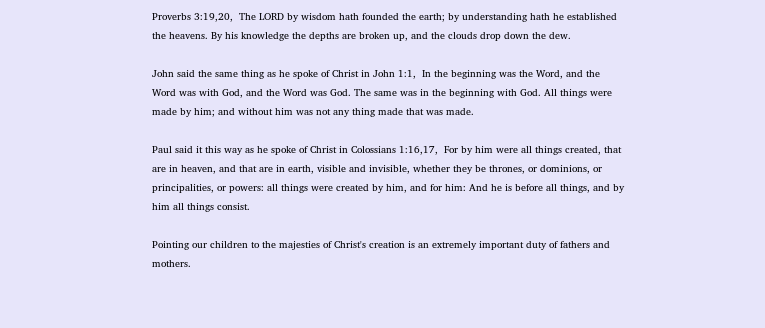Proverbs 3:19,20,  The LORD by wisdom hath founded the earth; by understanding hath he established the heavens. By his knowledge the depths are broken up, and the clouds drop down the dew.

John said the same thing as he spoke of Christ in John 1:1,  In the beginning was the Word, and the Word was with God, and the Word was God. The same was in the beginning with God. All things were made by him; and without him was not any thing made that was made.

Paul said it this way as he spoke of Christ in Colossians 1:16,17,  For by him were all things created, that are in heaven, and that are in earth, visible and invisible, whether they be thrones, or dominions, or principalities, or powers: all things were created by him, and for him: And he is before all things, and by him all things consist.

Pointing our children to the majesties of Christ's creation is an extremely important duty of fathers and mothers.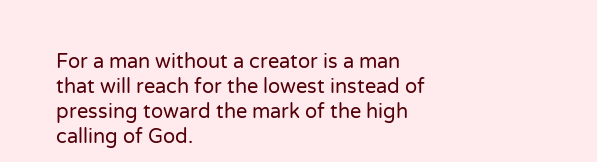For a man without a creator is a man that will reach for the lowest instead of pressing toward the mark of the high calling of God.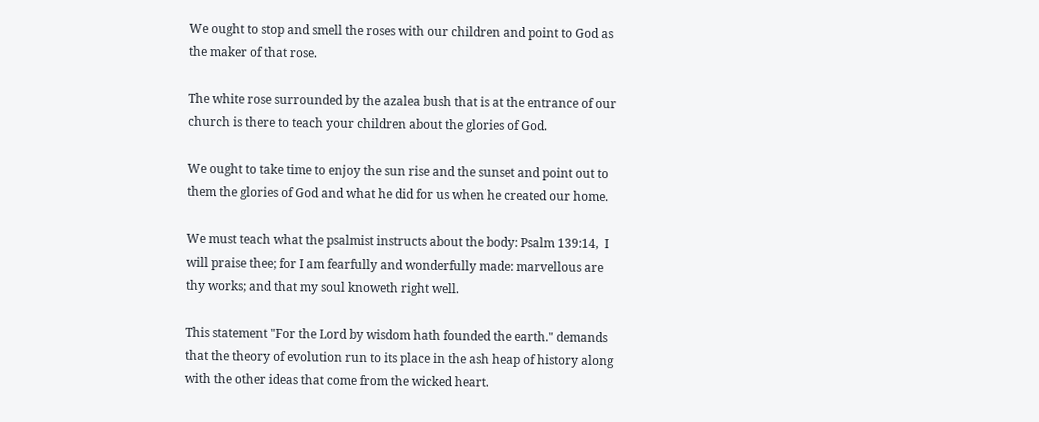We ought to stop and smell the roses with our children and point to God as the maker of that rose.

The white rose surrounded by the azalea bush that is at the entrance of our church is there to teach your children about the glories of God.

We ought to take time to enjoy the sun rise and the sunset and point out to them the glories of God and what he did for us when he created our home.

We must teach what the psalmist instructs about the body: Psalm 139:14,  I will praise thee; for I am fearfully and wonderfully made: marvellous are thy works; and that my soul knoweth right well.

This statement "For the Lord by wisdom hath founded the earth." demands that the theory of evolution run to its place in the ash heap of history along with the other ideas that come from the wicked heart.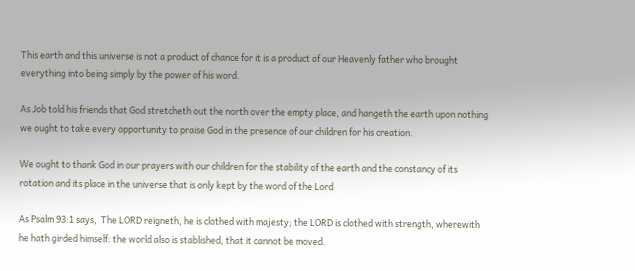This earth and this universe is not a product of chance for it is a product of our Heavenly father who brought everything into being simply by the power of his word.

As Job told his friends that God stretcheth out the north over the empty place, and hangeth the earth upon nothing we ought to take every opportunity to praise God in the presence of our children for his creation.

We ought to thank God in our prayers with our children for the stability of the earth and the constancy of its rotation and its place in the universe that is only kept by the word of the Lord

As Psalm 93:1 says,  The LORD reigneth, he is clothed with majesty; the LORD is clothed with strength, wherewith he hath girded himself: the world also is stablished, that it cannot be moved.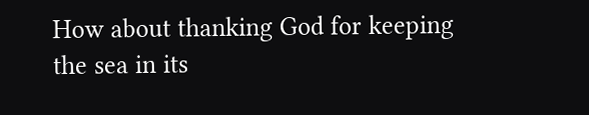How about thanking God for keeping the sea in its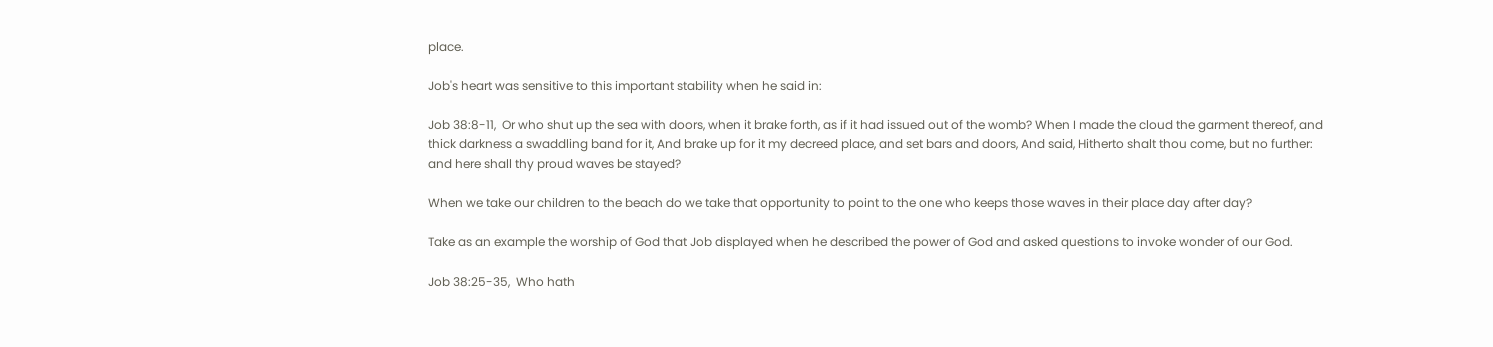place.

Job's heart was sensitive to this important stability when he said in:

Job 38:8-11,  Or who shut up the sea with doors, when it brake forth, as if it had issued out of the womb? When I made the cloud the garment thereof, and thick darkness a swaddling band for it, And brake up for it my decreed place, and set bars and doors, And said, Hitherto shalt thou come, but no further: and here shall thy proud waves be stayed?

When we take our children to the beach do we take that opportunity to point to the one who keeps those waves in their place day after day?

Take as an example the worship of God that Job displayed when he described the power of God and asked questions to invoke wonder of our God.

Job 38:25-35,  Who hath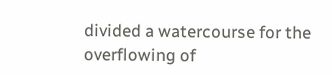divided a watercourse for the overflowing of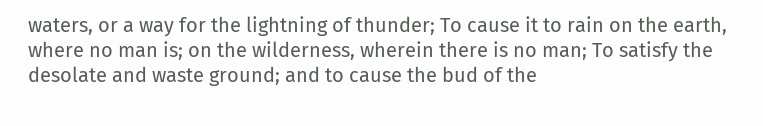waters, or a way for the lightning of thunder; To cause it to rain on the earth, where no man is; on the wilderness, wherein there is no man; To satisfy the desolate and waste ground; and to cause the bud of the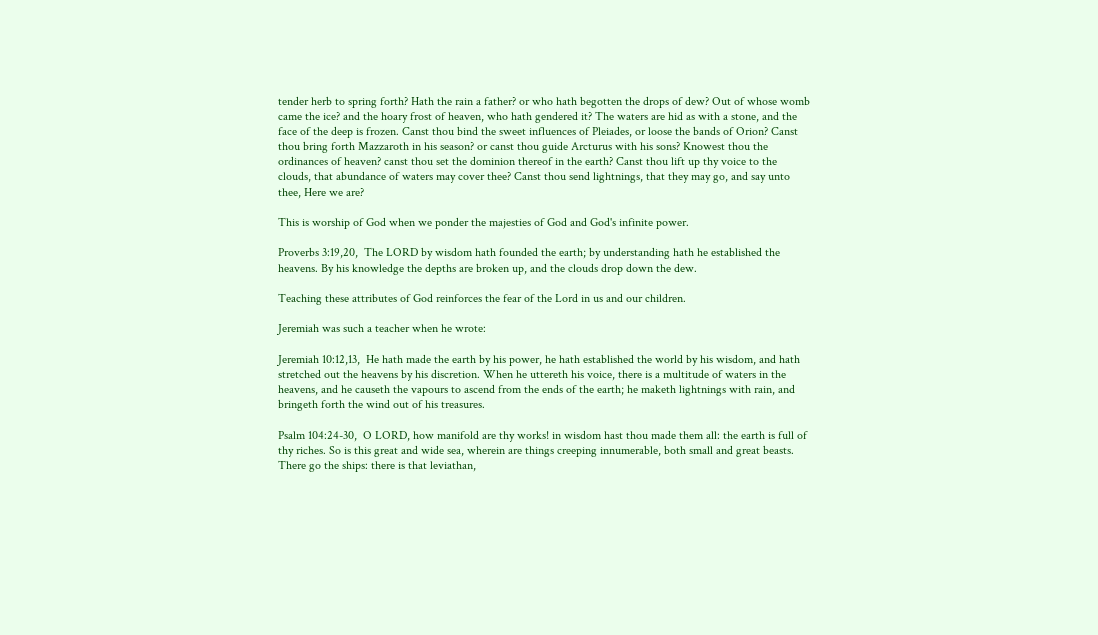tender herb to spring forth? Hath the rain a father? or who hath begotten the drops of dew? Out of whose womb came the ice? and the hoary frost of heaven, who hath gendered it? The waters are hid as with a stone, and the face of the deep is frozen. Canst thou bind the sweet influences of Pleiades, or loose the bands of Orion? Canst thou bring forth Mazzaroth in his season? or canst thou guide Arcturus with his sons? Knowest thou the ordinances of heaven? canst thou set the dominion thereof in the earth? Canst thou lift up thy voice to the clouds, that abundance of waters may cover thee? Canst thou send lightnings, that they may go, and say unto thee, Here we are?

This is worship of God when we ponder the majesties of God and God's infinite power.

Proverbs 3:19,20,  The LORD by wisdom hath founded the earth; by understanding hath he established the heavens. By his knowledge the depths are broken up, and the clouds drop down the dew.

Teaching these attributes of God reinforces the fear of the Lord in us and our children.

Jeremiah was such a teacher when he wrote:

Jeremiah 10:12,13,  He hath made the earth by his power, he hath established the world by his wisdom, and hath stretched out the heavens by his discretion. When he uttereth his voice, there is a multitude of waters in the heavens, and he causeth the vapours to ascend from the ends of the earth; he maketh lightnings with rain, and bringeth forth the wind out of his treasures.

Psalm 104:24-30,  O LORD, how manifold are thy works! in wisdom hast thou made them all: the earth is full of thy riches. So is this great and wide sea, wherein are things creeping innumerable, both small and great beasts. There go the ships: there is that leviathan,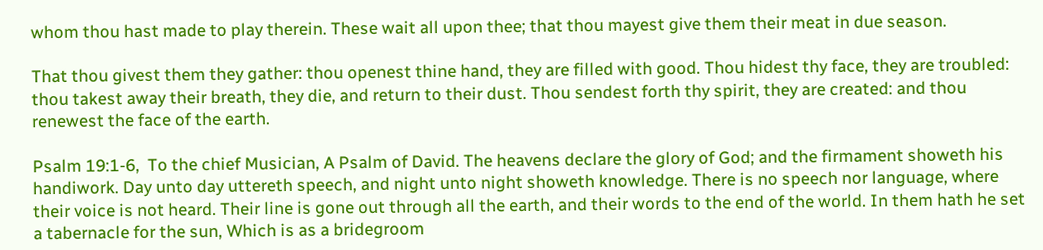whom thou hast made to play therein. These wait all upon thee; that thou mayest give them their meat in due season.

That thou givest them they gather: thou openest thine hand, they are filled with good. Thou hidest thy face, they are troubled: thou takest away their breath, they die, and return to their dust. Thou sendest forth thy spirit, they are created: and thou renewest the face of the earth.

Psalm 19:1-6,  To the chief Musician, A Psalm of David. The heavens declare the glory of God; and the firmament showeth his handiwork. Day unto day uttereth speech, and night unto night showeth knowledge. There is no speech nor language, where their voice is not heard. Their line is gone out through all the earth, and their words to the end of the world. In them hath he set a tabernacle for the sun, Which is as a bridegroom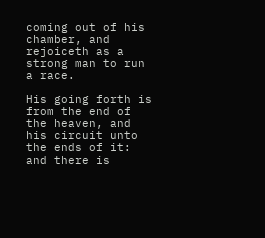coming out of his chamber, and rejoiceth as a strong man to run a race.

His going forth is from the end of the heaven, and his circuit unto the ends of it: and there is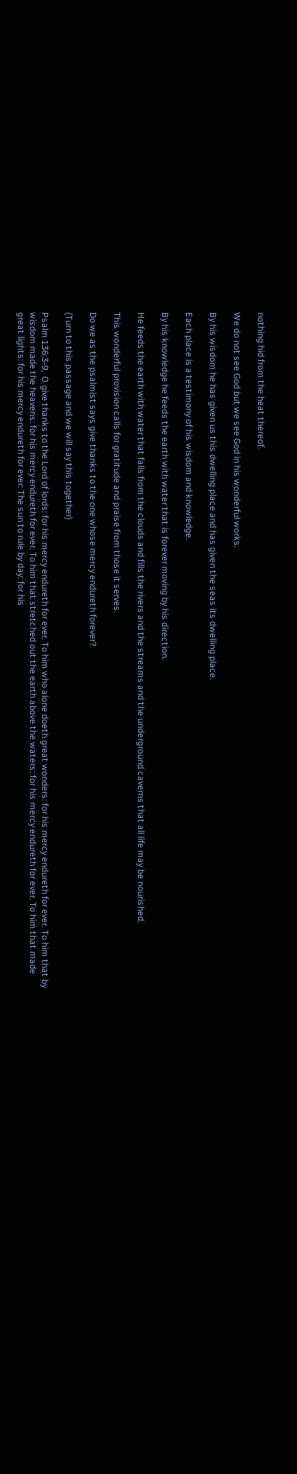nothing hid from the heat thereof.

We do not see God but we see God in his wonderful works.

By his wisdom he has given us this dwelling place and has given the seas its dwelling place.

Each place is a testimony of his wisdom and knowledge.

By his knowledge he feeds the earth with water that is forever moving by his direction.

He feeds the earth with water that falls from the clouds and fills the rivers and the streams and the underground caverns that all life may be nourished.

This wonderful provision calls for gratitude and praise from those it serves.

Do we as the psalmist says give thanks to the one whose mercy endureth forever?

(Turn to this passage and we will say this together)

Psalm 136:3-9,  O give thanks to the Lord of lords: for his mercy endureth for ever. To him who alone doeth great wonders: for his mercy endureth for ever. To him that by wisdom made the heavens: for his mercy endureth for ever. To him that stretched out the earth above the waters: for his mercy endureth for ever. To him that made great lights: for his mercy endureth for ever: The sun to rule by day: for his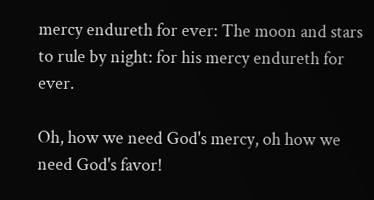mercy endureth for ever: The moon and stars to rule by night: for his mercy endureth for ever.

Oh, how we need God's mercy, oh how we need God's favor!